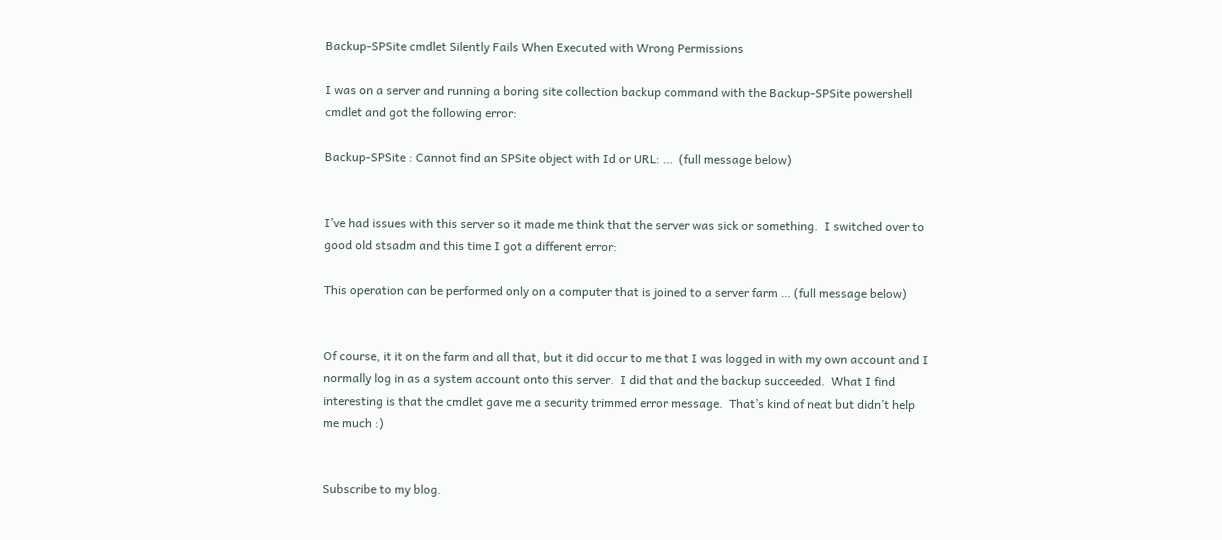Backup-SPSite cmdlet Silently Fails When Executed with Wrong Permissions

I was on a server and running a boring site collection backup command with the Backup-SPSite powershell cmdlet and got the following error:

Backup-SPSite : Cannot find an SPSite object with Id or URL: …  (full message below)


I’ve had issues with this server so it made me think that the server was sick or something.  I switched over to good old stsadm and this time I got a different error:

This operation can be performed only on a computer that is joined to a server farm … (full message below)


Of course, it it on the farm and all that, but it did occur to me that I was logged in with my own account and I normally log in as a system account onto this server.  I did that and the backup succeeded.  What I find interesting is that the cmdlet gave me a security trimmed error message.  That’s kind of neat but didn’t help me much :)


Subscribe to my blog.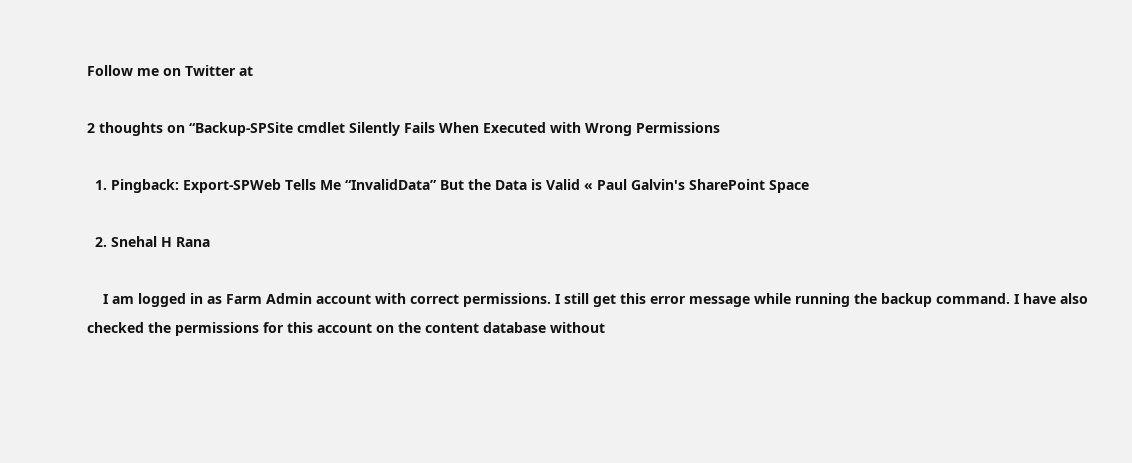Follow me on Twitter at

2 thoughts on “Backup-SPSite cmdlet Silently Fails When Executed with Wrong Permissions

  1. Pingback: Export-SPWeb Tells Me “InvalidData” But the Data is Valid « Paul Galvin's SharePoint Space

  2. Snehal H Rana

    I am logged in as Farm Admin account with correct permissions. I still get this error message while running the backup command. I have also checked the permissions for this account on the content database without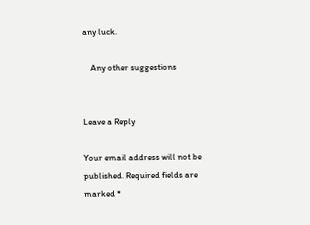any luck.

    Any other suggestions


Leave a Reply

Your email address will not be published. Required fields are marked *